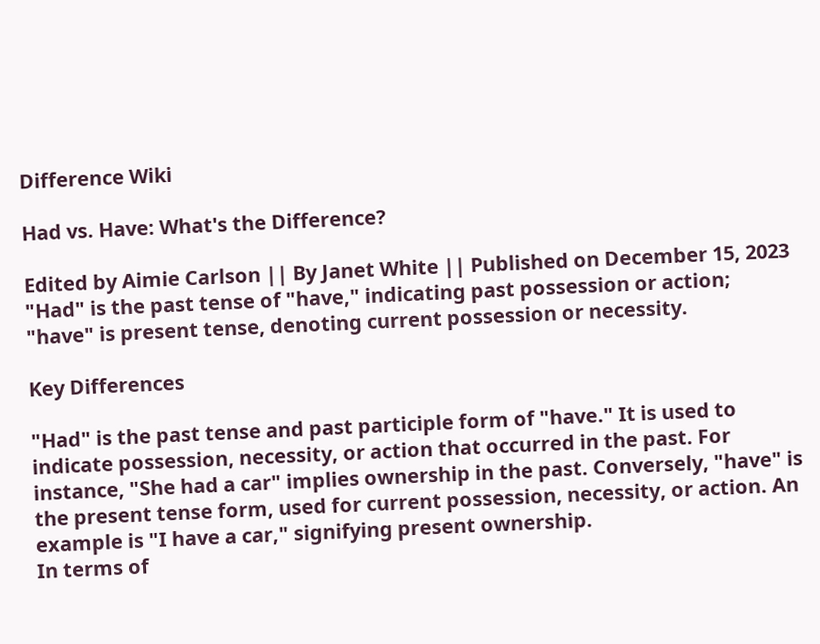Difference Wiki

Had vs. Have: What's the Difference?

Edited by Aimie Carlson || By Janet White || Published on December 15, 2023
"Had" is the past tense of "have," indicating past possession or action; "have" is present tense, denoting current possession or necessity.

Key Differences

"Had" is the past tense and past participle form of "have." It is used to indicate possession, necessity, or action that occurred in the past. For instance, "She had a car" implies ownership in the past. Conversely, "have" is the present tense form, used for current possession, necessity, or action. An example is "I have a car," signifying present ownership.
In terms of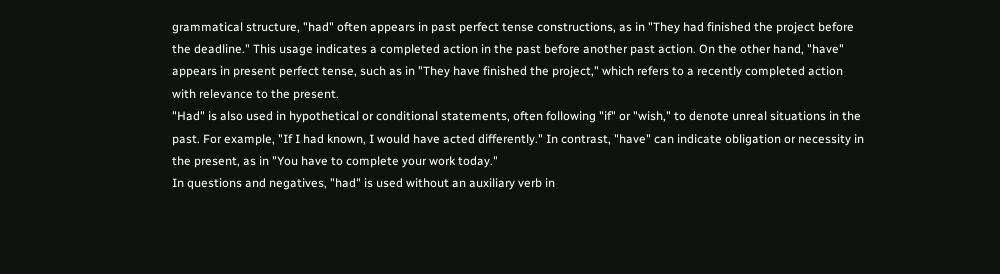grammatical structure, "had" often appears in past perfect tense constructions, as in "They had finished the project before the deadline." This usage indicates a completed action in the past before another past action. On the other hand, "have" appears in present perfect tense, such as in "They have finished the project," which refers to a recently completed action with relevance to the present.
"Had" is also used in hypothetical or conditional statements, often following "if" or "wish," to denote unreal situations in the past. For example, "If I had known, I would have acted differently." In contrast, "have" can indicate obligation or necessity in the present, as in "You have to complete your work today."
In questions and negatives, "had" is used without an auxiliary verb in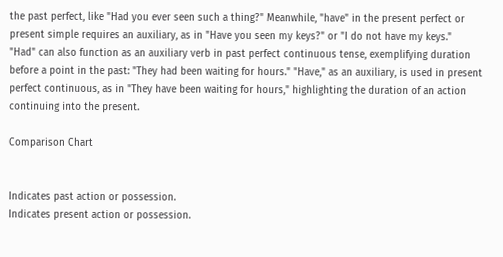the past perfect, like "Had you ever seen such a thing?" Meanwhile, "have" in the present perfect or present simple requires an auxiliary, as in "Have you seen my keys?" or "I do not have my keys."
"Had" can also function as an auxiliary verb in past perfect continuous tense, exemplifying duration before a point in the past: "They had been waiting for hours." "Have," as an auxiliary, is used in present perfect continuous, as in "They have been waiting for hours," highlighting the duration of an action continuing into the present.

Comparison Chart


Indicates past action or possession.
Indicates present action or possession.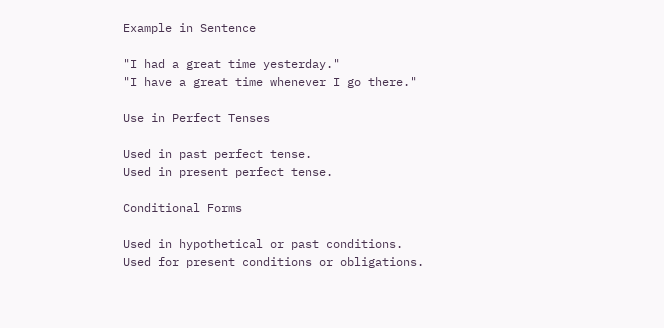Example in Sentence

"I had a great time yesterday."
"I have a great time whenever I go there."

Use in Perfect Tenses

Used in past perfect tense.
Used in present perfect tense.

Conditional Forms

Used in hypothetical or past conditions.
Used for present conditions or obligations.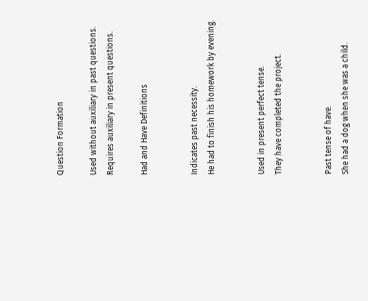Question Formation

Used without auxiliary in past questions.
Requires auxiliary in present questions.

Had and Have Definitions


Indicates past necessity.
He had to finish his homework by evening.


Used in present perfect tense.
They have completed the project.


Past tense of have.
She had a dog when she was a child.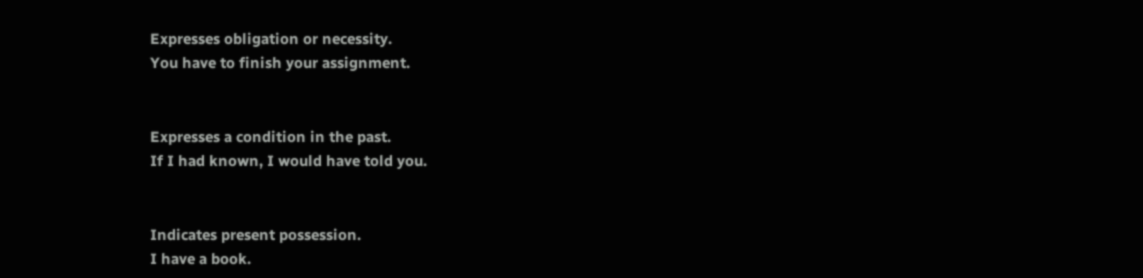Expresses obligation or necessity.
You have to finish your assignment.


Expresses a condition in the past.
If I had known, I would have told you.


Indicates present possession.
I have a book.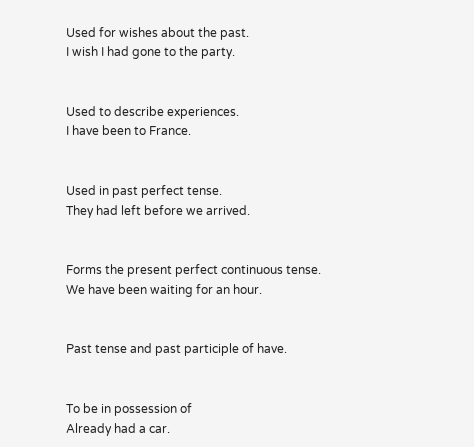Used for wishes about the past.
I wish I had gone to the party.


Used to describe experiences.
I have been to France.


Used in past perfect tense.
They had left before we arrived.


Forms the present perfect continuous tense.
We have been waiting for an hour.


Past tense and past participle of have.


To be in possession of
Already had a car.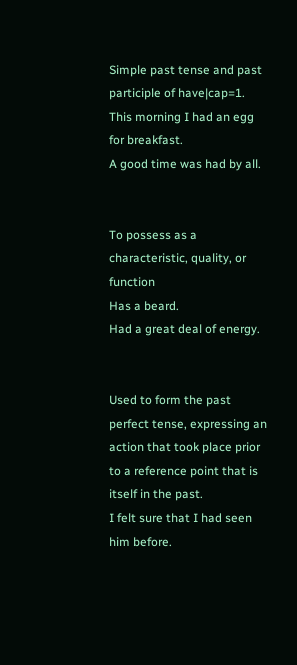Simple past tense and past participle of have|cap=1.
This morning I had an egg for breakfast.
A good time was had by all.


To possess as a characteristic, quality, or function
Has a beard.
Had a great deal of energy.


Used to form the past perfect tense, expressing an action that took place prior to a reference point that is itself in the past.
I felt sure that I had seen him before.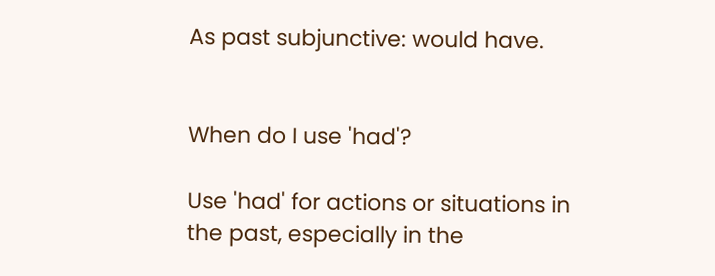As past subjunctive: would have.


When do I use 'had'?

Use 'had' for actions or situations in the past, especially in the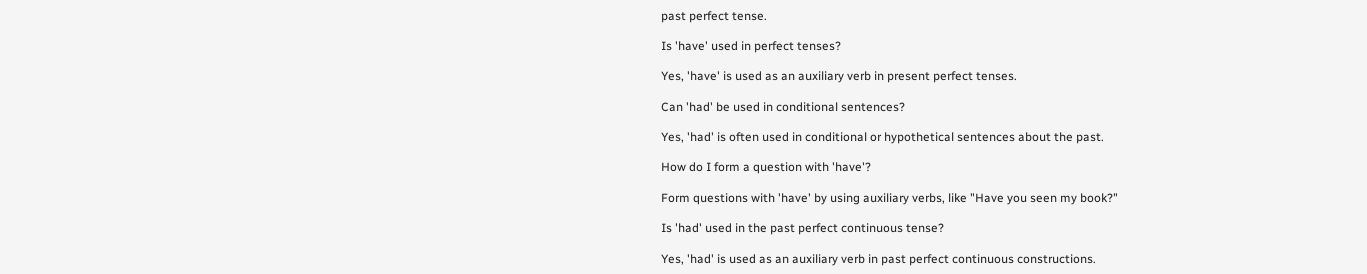past perfect tense.

Is 'have' used in perfect tenses?

Yes, 'have' is used as an auxiliary verb in present perfect tenses.

Can 'had' be used in conditional sentences?

Yes, 'had' is often used in conditional or hypothetical sentences about the past.

How do I form a question with 'have'?

Form questions with 'have' by using auxiliary verbs, like "Have you seen my book?"

Is 'had' used in the past perfect continuous tense?

Yes, 'had' is used as an auxiliary verb in past perfect continuous constructions.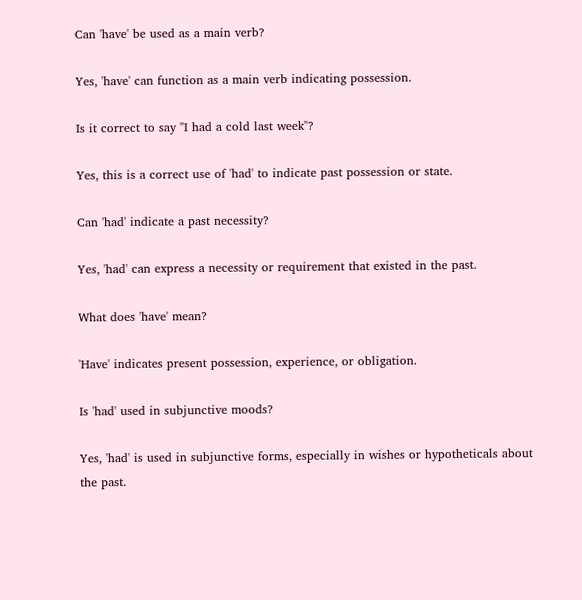Can 'have' be used as a main verb?

Yes, 'have' can function as a main verb indicating possession.

Is it correct to say "I had a cold last week"?

Yes, this is a correct use of 'had' to indicate past possession or state.

Can 'had' indicate a past necessity?

Yes, 'had' can express a necessity or requirement that existed in the past.

What does 'have' mean?

'Have' indicates present possession, experience, or obligation.

Is 'had' used in subjunctive moods?

Yes, 'had' is used in subjunctive forms, especially in wishes or hypotheticals about the past.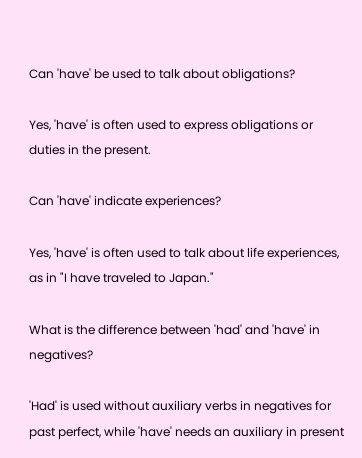Can 'have' be used to talk about obligations?

Yes, 'have' is often used to express obligations or duties in the present.

Can 'have' indicate experiences?

Yes, 'have' is often used to talk about life experiences, as in "I have traveled to Japan."

What is the difference between 'had' and 'have' in negatives?

'Had' is used without auxiliary verbs in negatives for past perfect, while 'have' needs an auxiliary in present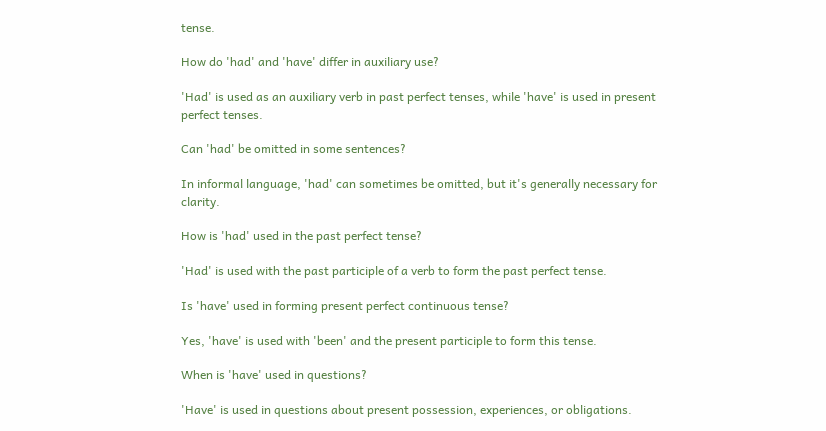tense.

How do 'had' and 'have' differ in auxiliary use?

'Had' is used as an auxiliary verb in past perfect tenses, while 'have' is used in present perfect tenses.

Can 'had' be omitted in some sentences?

In informal language, 'had' can sometimes be omitted, but it's generally necessary for clarity.

How is 'had' used in the past perfect tense?

'Had' is used with the past participle of a verb to form the past perfect tense.

Is 'have' used in forming present perfect continuous tense?

Yes, 'have' is used with 'been' and the present participle to form this tense.

When is 'have' used in questions?

'Have' is used in questions about present possession, experiences, or obligations.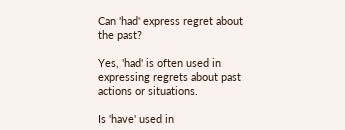Can 'had' express regret about the past?

Yes, 'had' is often used in expressing regrets about past actions or situations.

Is 'have' used in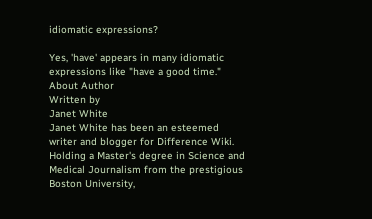idiomatic expressions?

Yes, 'have' appears in many idiomatic expressions like "have a good time."
About Author
Written by
Janet White
Janet White has been an esteemed writer and blogger for Difference Wiki. Holding a Master's degree in Science and Medical Journalism from the prestigious Boston University,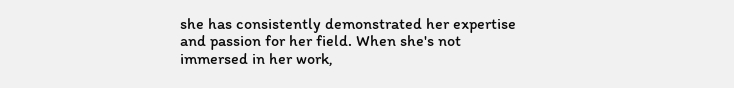she has consistently demonstrated her expertise and passion for her field. When she's not immersed in her work,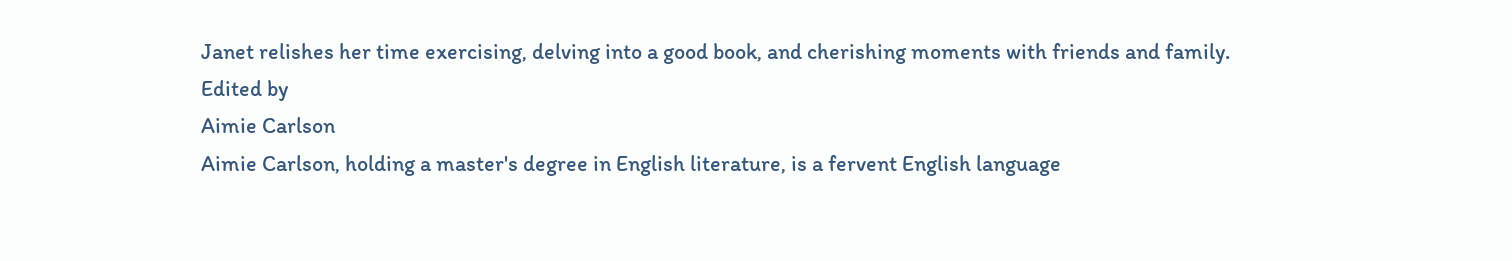Janet relishes her time exercising, delving into a good book, and cherishing moments with friends and family.
Edited by
Aimie Carlson
Aimie Carlson, holding a master's degree in English literature, is a fervent English language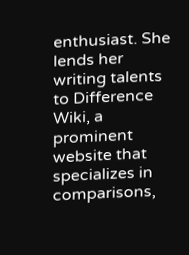enthusiast. She lends her writing talents to Difference Wiki, a prominent website that specializes in comparisons,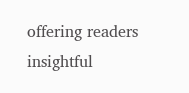offering readers insightful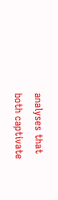analyses that both captivate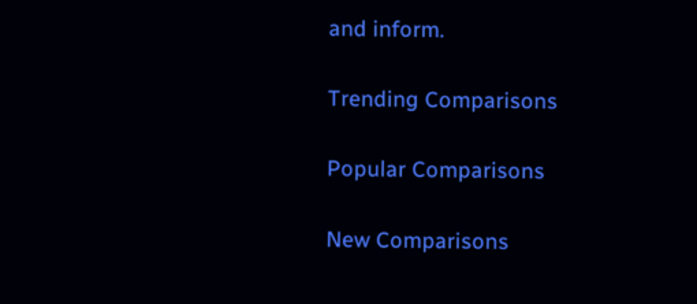and inform.

Trending Comparisons

Popular Comparisons

New Comparisons